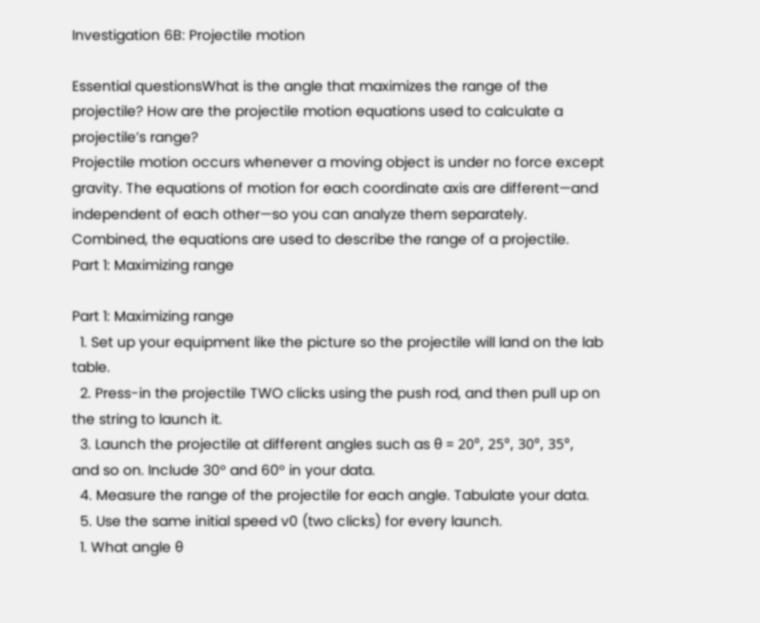Investigation 6B: Projectile motion

Essential questionsWhat is the angle that maximizes the range of the projectile? How are the projectile motion equations used to calculate a projectile’s range?
Projectile motion occurs whenever a moving object is under no force except gravity. The equations of motion for each coordinate axis are different—and independent of each other—so you can analyze them separately. Combined, the equations are used to describe the range of a projectile.
Part 1: Maximizing range

Part 1: Maximizing range
  1. Set up your equipment like the picture so the projectile will land on the lab table.
  2. Press-in the projectile TWO clicks using the push rod, and then pull up on the string to launch it.
  3. Launch the projectile at different angles such as θ = 20°, 25°, 30°, 35°, and so on. Include 30° and 60° in your data.
  4. Measure the range of the projectile for each angle. Tabulate your data.
  5. Use the same initial speed v0 (two clicks) for every launch.
  1. What angle θ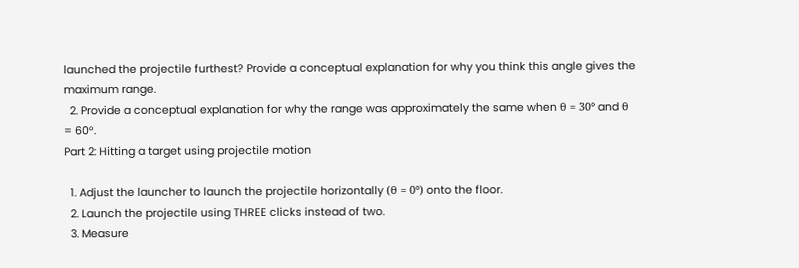launched the projectile furthest? Provide a conceptual explanation for why you think this angle gives the maximum range.
  2. Provide a conceptual explanation for why the range was approximately the same when θ = 30° and θ = 60°.
Part 2: Hitting a target using projectile motion

  1. Adjust the launcher to launch the projectile horizontally (θ = 0°) onto the floor.
  2. Launch the projectile using THREE clicks instead of two.
  3. Measure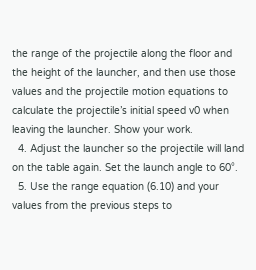the range of the projectile along the floor and the height of the launcher, and then use those values and the projectile motion equations to calculate the projectile’s initial speed v0 when leaving the launcher. Show your work.
  4. Adjust the launcher so the projectile will land on the table again. Set the launch angle to 60°.
  5. Use the range equation (6.10) and your values from the previous steps to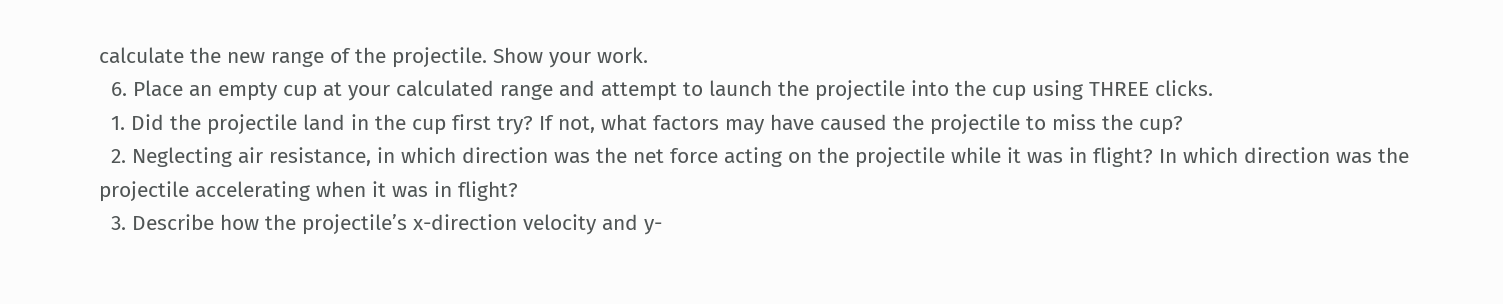calculate the new range of the projectile. Show your work.
  6. Place an empty cup at your calculated range and attempt to launch the projectile into the cup using THREE clicks.
  1. Did the projectile land in the cup first try? If not, what factors may have caused the projectile to miss the cup?
  2. Neglecting air resistance, in which direction was the net force acting on the projectile while it was in flight? In which direction was the projectile accelerating when it was in flight?
  3. Describe how the projectile’s x-direction velocity and y-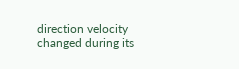direction velocity changed during its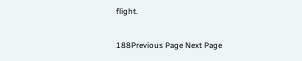flight.

188Previous Page Next Page